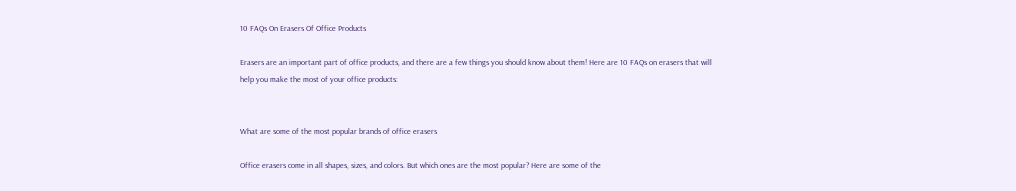10 FAQs On Erasers Of Office Products

Erasers are an important part of office products, and there are a few things you should know about them! Here are 10 FAQs on erasers that will help you make the most of your office products:


What are some of the most popular brands of office erasers

Office erasers come in all shapes, sizes, and colors. But which ones are the most popular? Here are some of the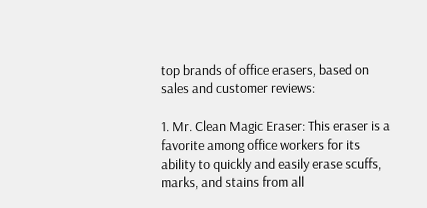top brands of office erasers, based on sales and customer reviews:

1. Mr. Clean Magic Eraser: This eraser is a favorite among office workers for its ability to quickly and easily erase scuffs, marks, and stains from all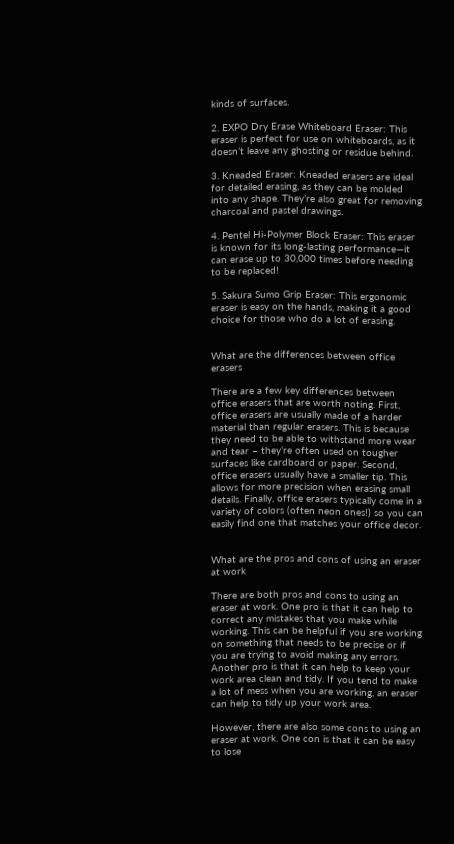kinds of surfaces.

2. EXPO Dry Erase Whiteboard Eraser: This eraser is perfect for use on whiteboards, as it doesn’t leave any ghosting or residue behind.

3. Kneaded Eraser: Kneaded erasers are ideal for detailed erasing, as they can be molded into any shape. They’re also great for removing charcoal and pastel drawings.

4. Pentel Hi-Polymer Block Eraser: This eraser is known for its long-lasting performance—it can erase up to 30,000 times before needing to be replaced!

5. Sakura Sumo Grip Eraser: This ergonomic eraser is easy on the hands, making it a good choice for those who do a lot of erasing.


What are the differences between office erasers

There are a few key differences between office erasers that are worth noting. First, office erasers are usually made of a harder material than regular erasers. This is because they need to be able to withstand more wear and tear – they’re often used on tougher surfaces like cardboard or paper. Second, office erasers usually have a smaller tip. This allows for more precision when erasing small details. Finally, office erasers typically come in a variety of colors (often neon ones!) so you can easily find one that matches your office decor.


What are the pros and cons of using an eraser at work

There are both pros and cons to using an eraser at work. One pro is that it can help to correct any mistakes that you make while working. This can be helpful if you are working on something that needs to be precise or if you are trying to avoid making any errors. Another pro is that it can help to keep your work area clean and tidy. If you tend to make a lot of mess when you are working, an eraser can help to tidy up your work area.

However, there are also some cons to using an eraser at work. One con is that it can be easy to lose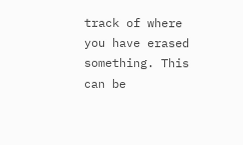track of where you have erased something. This can be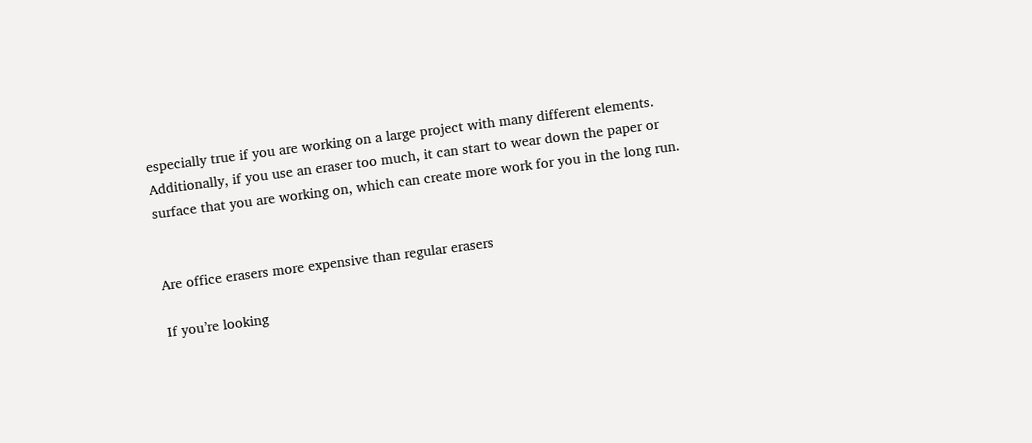especially true if you are working on a large project with many different elements. Additionally, if you use an eraser too much, it can start to wear down the paper or surface that you are working on, which can create more work for you in the long run.


Are office erasers more expensive than regular erasers

If you’re looking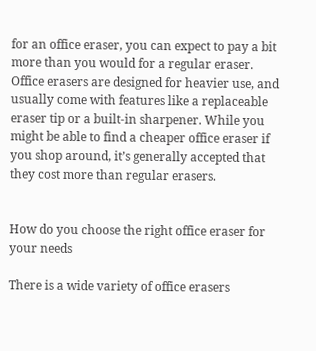for an office eraser, you can expect to pay a bit more than you would for a regular eraser. Office erasers are designed for heavier use, and usually come with features like a replaceable eraser tip or a built-in sharpener. While you might be able to find a cheaper office eraser if you shop around, it’s generally accepted that they cost more than regular erasers.


How do you choose the right office eraser for your needs

There is a wide variety of office erasers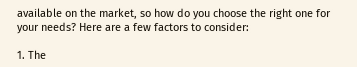available on the market, so how do you choose the right one for your needs? Here are a few factors to consider:

1. The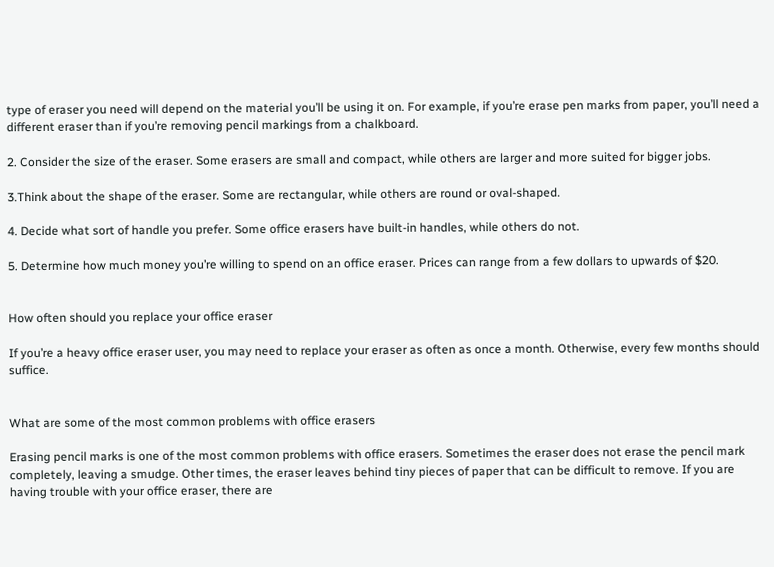type of eraser you need will depend on the material you’ll be using it on. For example, if you’re erase pen marks from paper, you’ll need a different eraser than if you’re removing pencil markings from a chalkboard.

2. Consider the size of the eraser. Some erasers are small and compact, while others are larger and more suited for bigger jobs.

3.Think about the shape of the eraser. Some are rectangular, while others are round or oval-shaped.

4. Decide what sort of handle you prefer. Some office erasers have built-in handles, while others do not.

5. Determine how much money you’re willing to spend on an office eraser. Prices can range from a few dollars to upwards of $20.


How often should you replace your office eraser

If you’re a heavy office eraser user, you may need to replace your eraser as often as once a month. Otherwise, every few months should suffice.


What are some of the most common problems with office erasers

Erasing pencil marks is one of the most common problems with office erasers. Sometimes the eraser does not erase the pencil mark completely, leaving a smudge. Other times, the eraser leaves behind tiny pieces of paper that can be difficult to remove. If you are having trouble with your office eraser, there are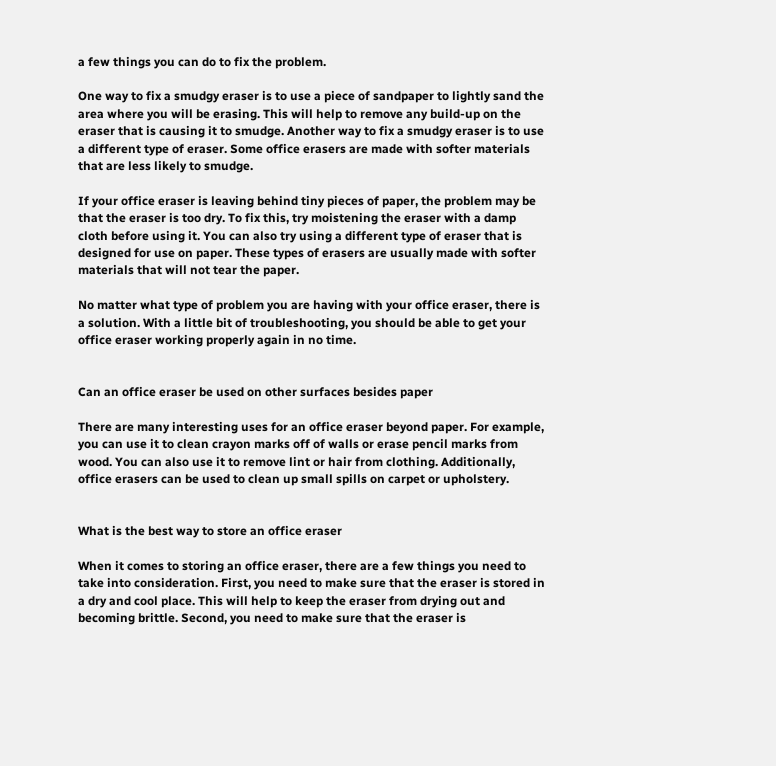a few things you can do to fix the problem.

One way to fix a smudgy eraser is to use a piece of sandpaper to lightly sand the area where you will be erasing. This will help to remove any build-up on the eraser that is causing it to smudge. Another way to fix a smudgy eraser is to use a different type of eraser. Some office erasers are made with softer materials that are less likely to smudge.

If your office eraser is leaving behind tiny pieces of paper, the problem may be that the eraser is too dry. To fix this, try moistening the eraser with a damp cloth before using it. You can also try using a different type of eraser that is designed for use on paper. These types of erasers are usually made with softer materials that will not tear the paper.

No matter what type of problem you are having with your office eraser, there is a solution. With a little bit of troubleshooting, you should be able to get your office eraser working properly again in no time.


Can an office eraser be used on other surfaces besides paper

There are many interesting uses for an office eraser beyond paper. For example, you can use it to clean crayon marks off of walls or erase pencil marks from wood. You can also use it to remove lint or hair from clothing. Additionally, office erasers can be used to clean up small spills on carpet or upholstery.


What is the best way to store an office eraser

When it comes to storing an office eraser, there are a few things you need to take into consideration. First, you need to make sure that the eraser is stored in a dry and cool place. This will help to keep the eraser from drying out and becoming brittle. Second, you need to make sure that the eraser is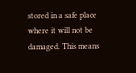stored in a safe place where it will not be damaged. This means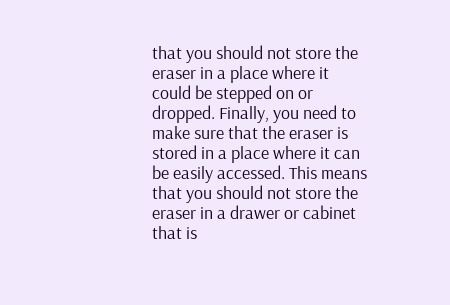that you should not store the eraser in a place where it could be stepped on or dropped. Finally, you need to make sure that the eraser is stored in a place where it can be easily accessed. This means that you should not store the eraser in a drawer or cabinet that is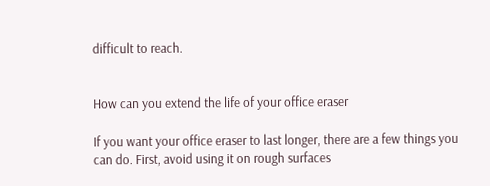difficult to reach.


How can you extend the life of your office eraser

If you want your office eraser to last longer, there are a few things you can do. First, avoid using it on rough surfaces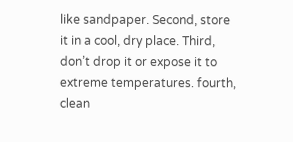like sandpaper. Second, store it in a cool, dry place. Third, don’t drop it or expose it to extreme temperatures. fourth, clean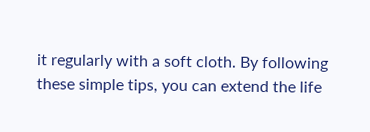it regularly with a soft cloth. By following these simple tips, you can extend the life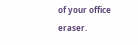of your office eraser.